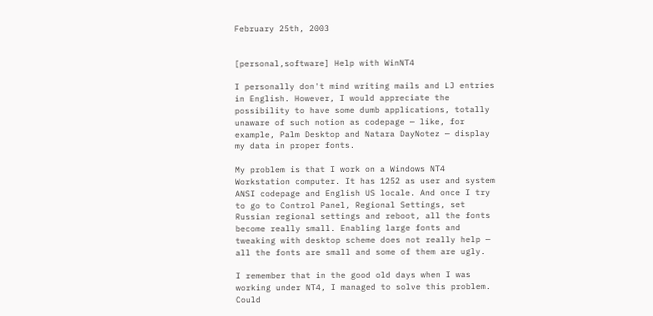February 25th, 2003


[personal,software] Help with WinNT4

I personally don't mind writing mails and LJ entries in English. However, I would appreciate the possibility to have some dumb applications, totally unaware of such notion as codepage — like, for example, Palm Desktop and Natara DayNotez — display my data in proper fonts.

My problem is that I work on a Windows NT4 Workstation computer. It has 1252 as user and system ANSI codepage and English US locale. And once I try to go to Control Panel, Regional Settings, set Russian regional settings and reboot, all the fonts become really small. Enabling large fonts and tweaking with desktop scheme does not really help — all the fonts are small and some of them are ugly.

I remember that in the good old days when I was working under NT4, I managed to solve this problem. Could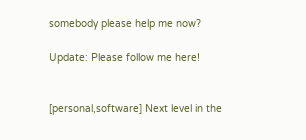somebody please help me now?

Update: Please follow me here!


[personal,software] Next level in the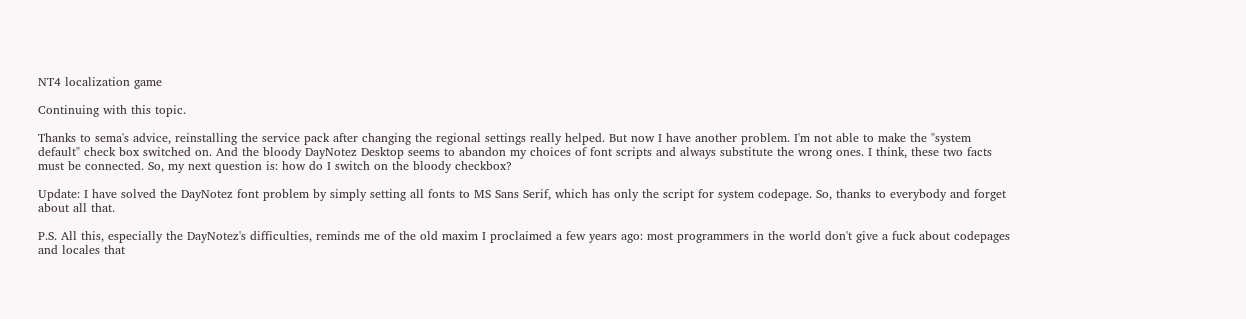NT4 localization game

Continuing with this topic.

Thanks to sema's advice, reinstalling the service pack after changing the regional settings really helped. But now I have another problem. I'm not able to make the "system default" check box switched on. And the bloody DayNotez Desktop seems to abandon my choices of font scripts and always substitute the wrong ones. I think, these two facts must be connected. So, my next question is: how do I switch on the bloody checkbox?

Update: I have solved the DayNotez font problem by simply setting all fonts to MS Sans Serif, which has only the script for system codepage. So, thanks to everybody and forget about all that.

P.S. All this, especially the DayNotez's difficulties, reminds me of the old maxim I proclaimed a few years ago: most programmers in the world don't give a fuck about codepages and locales that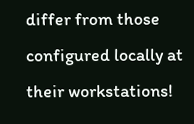differ from those configured locally at their workstations!